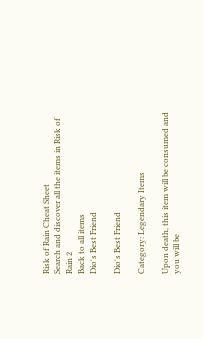Risk of Rain Cheat Sheet
Search and discover all the items in Risk of Rain 2
Back to all items
Dio's Best Friend

Dio's Best Friend

Category: Legendary Items

Upon death, this item will be consumed and you will be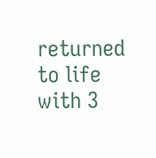returned to life with 3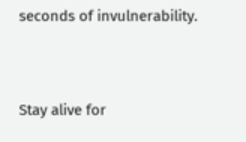seconds of invulnerability.


Stay alive for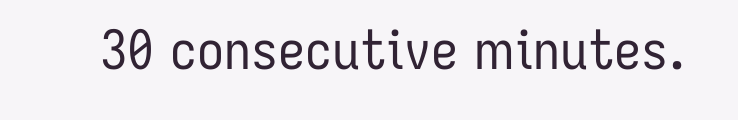30 consecutive minutes.